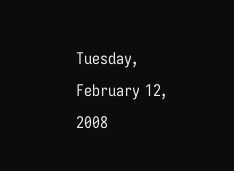Tuesday, February 12, 2008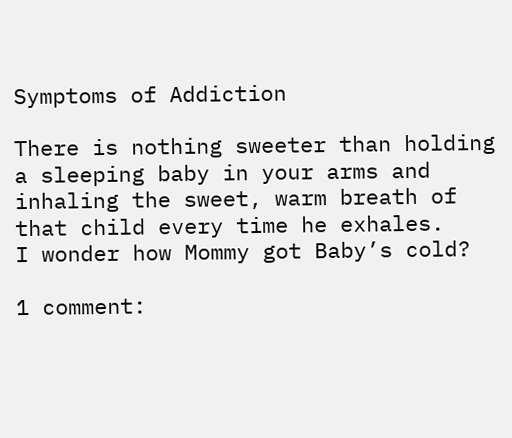Symptoms of Addiction

There is nothing sweeter than holding a sleeping baby in your arms and inhaling the sweet, warm breath of that child every time he exhales.
I wonder how Mommy got Baby’s cold?

1 comment: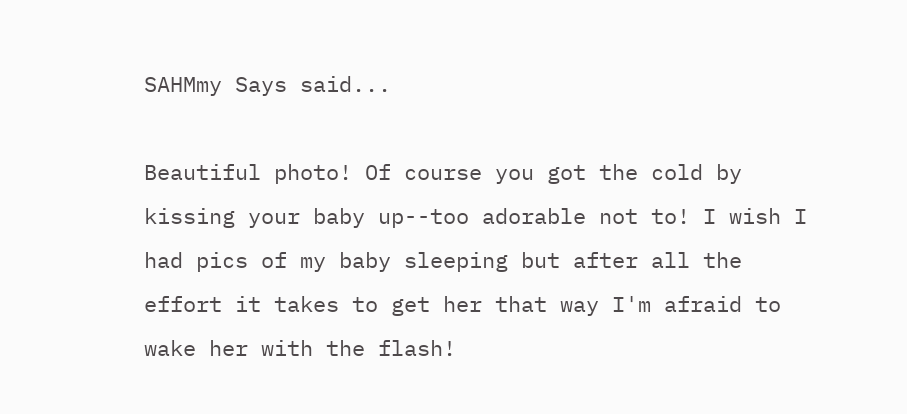SAHMmy Says said...

Beautiful photo! Of course you got the cold by kissing your baby up--too adorable not to! I wish I had pics of my baby sleeping but after all the effort it takes to get her that way I'm afraid to wake her with the flash!